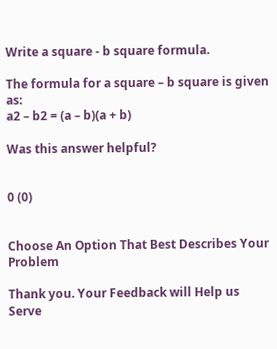Write a square - b square formula.

The formula for a square – b square is given as:
a2 – b2 = (a – b)(a + b)

Was this answer helpful?


0 (0)


Choose An Option That Best Describes Your Problem

Thank you. Your Feedback will Help us Serve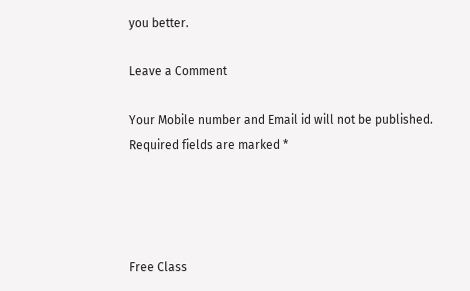you better.

Leave a Comment

Your Mobile number and Email id will not be published. Required fields are marked *




Free Class